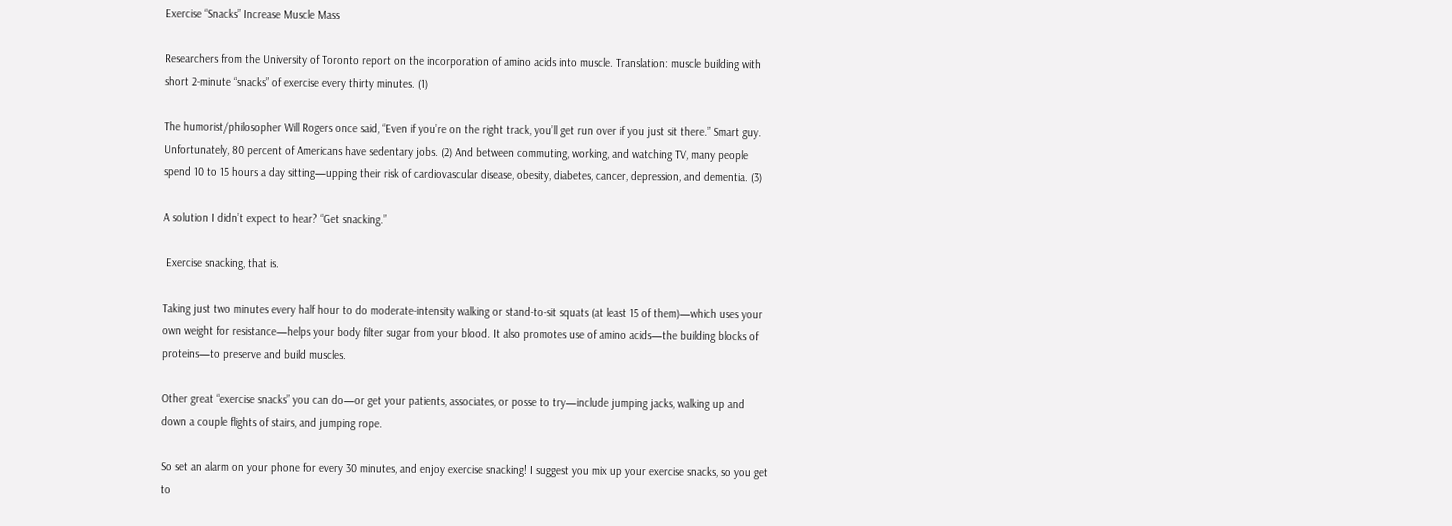Exercise “Snacks” Increase Muscle Mass

Researchers from the University of Toronto report on the incorporation of amino acids into muscle. Translation: muscle building with short 2-minute “snacks” of exercise every thirty minutes. (1)

The humorist/philosopher Will Rogers once said, “Even if you’re on the right track, you’ll get run over if you just sit there.” Smart guy. Unfortunately, 80 percent of Americans have sedentary jobs. (2) And between commuting, working, and watching TV, many people spend 10 to 15 hours a day sitting—upping their risk of cardiovascular disease, obesity, diabetes, cancer, depression, and dementia. (3)

A solution I didn’t expect to hear? “Get snacking.”

 Exercise snacking, that is.

Taking just two minutes every half hour to do moderate-intensity walking or stand-to-sit squats (at least 15 of them)—which uses your own weight for resistance—helps your body filter sugar from your blood. It also promotes use of amino acids—the building blocks of proteins—to preserve and build muscles.

Other great “exercise snacks” you can do—or get your patients, associates, or posse to try—include jumping jacks, walking up and down a couple flights of stairs, and jumping rope.

So set an alarm on your phone for every 30 minutes, and enjoy exercise snacking! I suggest you mix up your exercise snacks, so you get to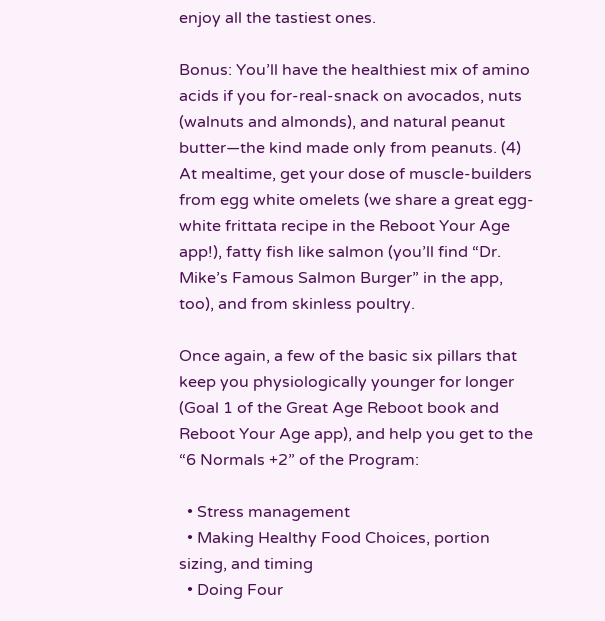enjoy all the tastiest ones.

Bonus: You’ll have the healthiest mix of amino acids if you for-real-snack on avocados, nuts (walnuts and almonds), and natural peanut butter—the kind made only from peanuts. (4) At mealtime, get your dose of muscle-builders from egg white omelets (we share a great egg-white frittata recipe in the Reboot Your Age app!), fatty fish like salmon (you’ll find “Dr. Mike’s Famous Salmon Burger” in the app, too), and from skinless poultry.

Once again, a few of the basic six pillars that keep you physiologically younger for longer (Goal 1 of the Great Age Reboot book and Reboot Your Age app), and help you get to the “6 Normals +2” of the Program:

  • Stress management
  • Making Healthy Food Choices, portion sizing, and timing
  • Doing Four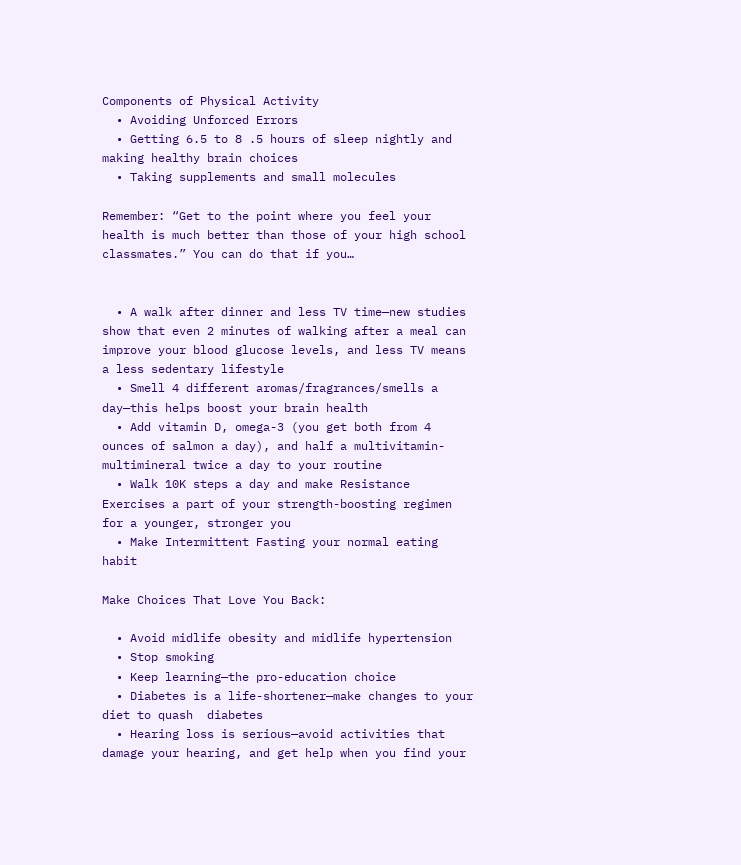Components of Physical Activity
  • Avoiding Unforced Errors
  • Getting 6.5 to 8 .5 hours of sleep nightly and making healthy brain choices
  • Taking supplements and small molecules

Remember: “Get to the point where you feel your health is much better than those of your high school classmates.” You can do that if you…


  • A walk after dinner and less TV time—new studies show that even 2 minutes of walking after a meal can improve your blood glucose levels, and less TV means a less sedentary lifestyle
  • Smell 4 different aromas/fragrances/smells a day—this helps boost your brain health
  • Add vitamin D, omega-3 (you get both from 4 ounces of salmon a day), and half a multivitamin-multimineral twice a day to your routine
  • Walk 10K steps a day and make Resistance Exercises a part of your strength-boosting regimen for a younger, stronger you
  • Make Intermittent Fasting your normal eating habit

Make Choices That Love You Back:

  • Avoid midlife obesity and midlife hypertension
  • Stop smoking
  • Keep learning—the pro-education choice
  • Diabetes is a life-shortener—make changes to your diet to quash  diabetes
  • Hearing loss is serious—avoid activities that damage your hearing, and get help when you find your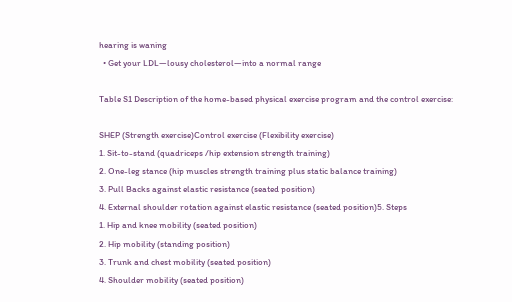hearing is waning
  • Get your LDL—lousy cholesterol—into a normal range

Table S1 Description of the home-based physical exercise program and the control exercise:

SHEP (Strength exercise)Control exercise (Flexibility exercise)
1. Sit-to-stand (quadriceps /hip extension strength training)
2. One-leg stance (hip muscles strength training plus static balance training)
3. Pull Backs against elastic resistance (seated position)
4. External shoulder rotation against elastic resistance (seated position)5. Steps
1. Hip and knee mobility (seated position)
2. Hip mobility (standing position)
3. Trunk and chest mobility (seated position)
4. Shoulder mobility (seated position)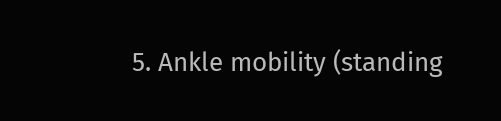5. Ankle mobility (standing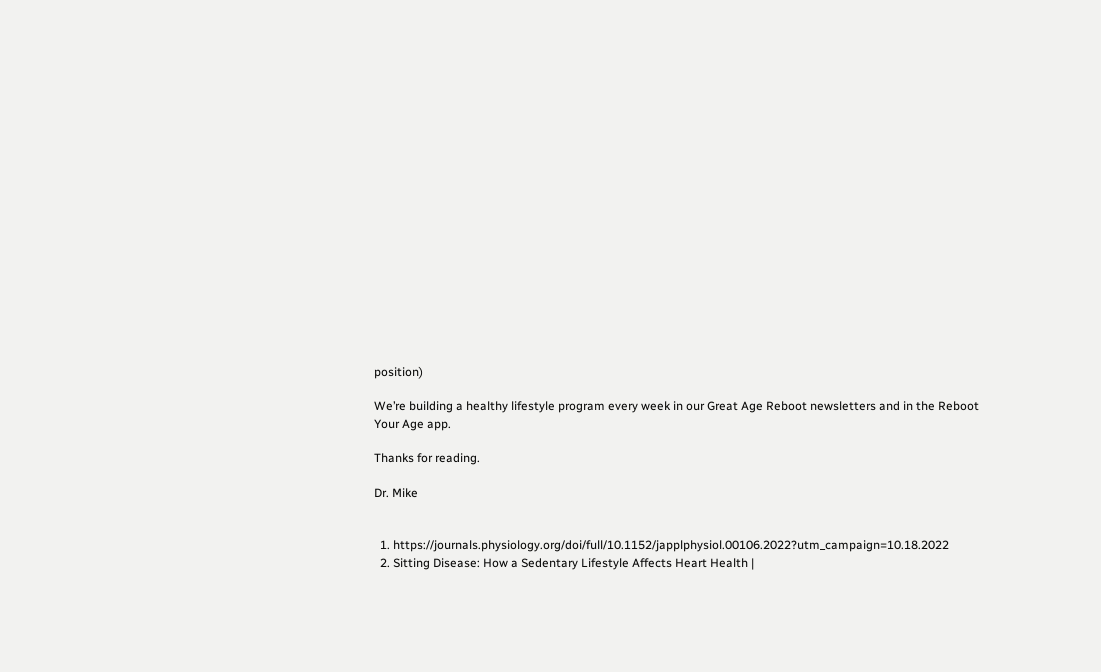position)

We’re building a healthy lifestyle program every week in our Great Age Reboot newsletters and in the Reboot Your Age app.

Thanks for reading.

Dr. Mike


  1. https://journals.physiology.org/doi/full/10.1152/japplphysiol.00106.2022?utm_campaign=10.18.2022
  2. Sitting Disease: How a Sedentary Lifestyle Affects Heart Health |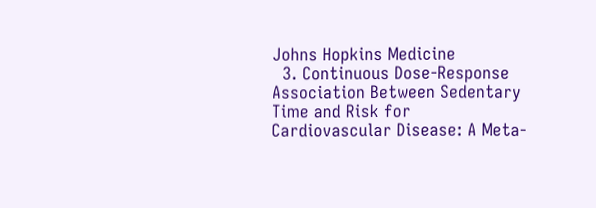Johns Hopkins Medicine
  3. Continuous Dose-Response Association Between Sedentary Time and Risk for Cardiovascular Disease: A Meta-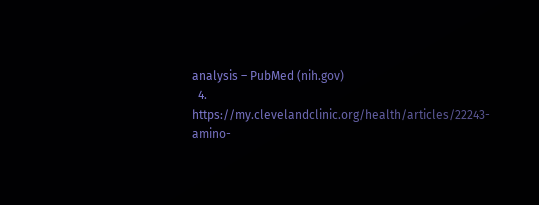analysis – PubMed (nih.gov)
  4. https://my.clevelandclinic.org/health/articles/22243-amino-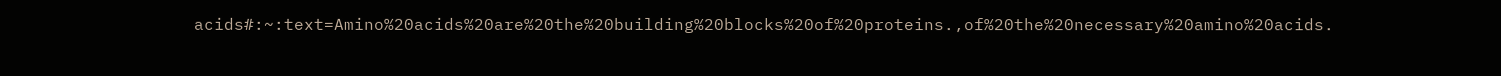acids#:~:text=Amino%20acids%20are%20the%20building%20blocks%20of%20proteins.,of%20the%20necessary%20amino%20acids.